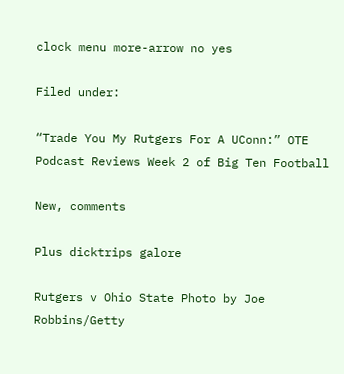clock menu more-arrow no yes

Filed under:

“Trade You My Rutgers For A UConn:” OTE Podcast Reviews Week 2 of Big Ten Football

New, comments

Plus dicktrips galore

Rutgers v Ohio State Photo by Joe Robbins/Getty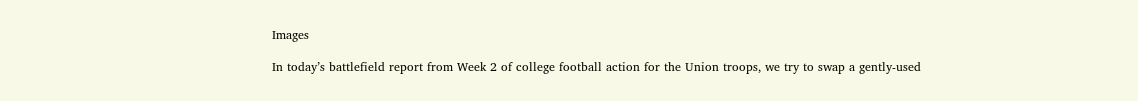Images

In today’s battlefield report from Week 2 of college football action for the Union troops, we try to swap a gently-used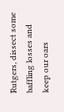Rutgers, dissect some baffling losses and keep our oars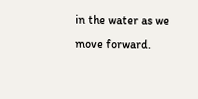in the water as we move forward.